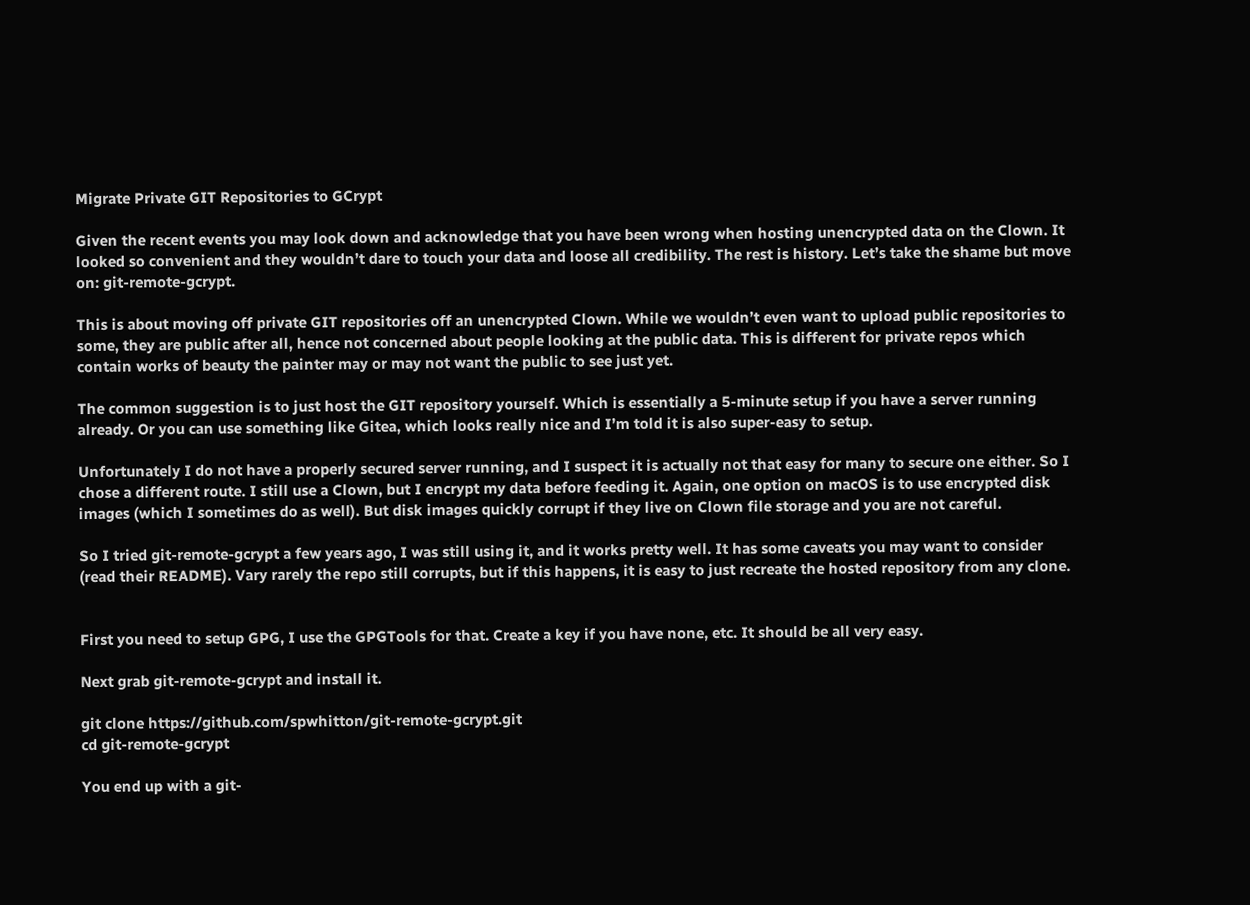Migrate Private GIT Repositories to GCrypt

Given the recent events you may look down and acknowledge that you have been wrong when hosting unencrypted data on the Clown. It looked so convenient and they wouldn’t dare to touch your data and loose all credibility. The rest is history. Let’s take the shame but move on: git-remote-gcrypt.

This is about moving off private GIT repositories off an unencrypted Clown. While we wouldn’t even want to upload public repositories to some, they are public after all, hence not concerned about people looking at the public data. This is different for private repos which contain works of beauty the painter may or may not want the public to see just yet.

The common suggestion is to just host the GIT repository yourself. Which is essentially a 5-minute setup if you have a server running already. Or you can use something like Gitea, which looks really nice and I’m told it is also super-easy to setup.

Unfortunately I do not have a properly secured server running, and I suspect it is actually not that easy for many to secure one either. So I chose a different route. I still use a Clown, but I encrypt my data before feeding it. Again, one option on macOS is to use encrypted disk images (which I sometimes do as well). But disk images quickly corrupt if they live on Clown file storage and you are not careful.

So I tried git-remote-gcrypt a few years ago, I was still using it, and it works pretty well. It has some caveats you may want to consider (read their README). Vary rarely the repo still corrupts, but if this happens, it is easy to just recreate the hosted repository from any clone.


First you need to setup GPG, I use the GPGTools for that. Create a key if you have none, etc. It should be all very easy.

Next grab git-remote-gcrypt and install it.

git clone https://github.com/spwhitton/git-remote-gcrypt.git
cd git-remote-gcrypt

You end up with a git-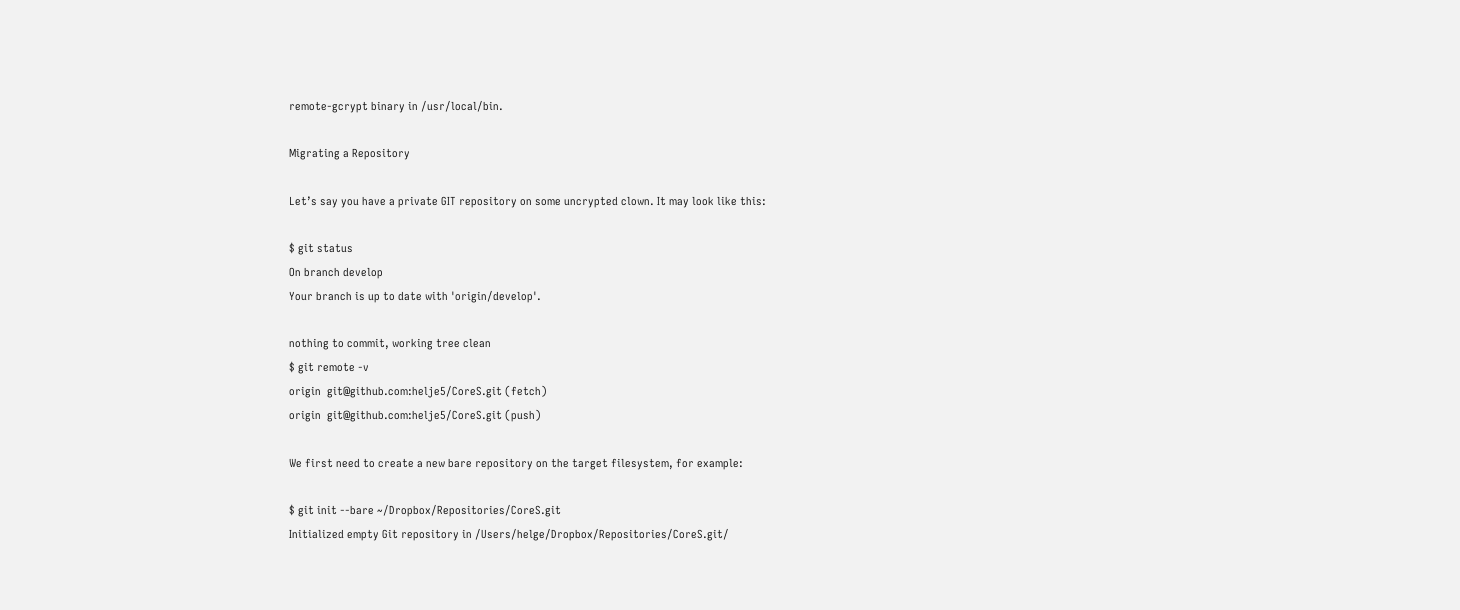remote-gcrypt binary in /usr/local/bin.

Migrating a Repository

Let’s say you have a private GIT repository on some uncrypted clown. It may look like this:

$ git status
On branch develop
Your branch is up to date with 'origin/develop'.

nothing to commit, working tree clean
$ git remote -v
origin  git@github.com:helje5/CoreS.git (fetch)
origin  git@github.com:helje5/CoreS.git (push)

We first need to create a new bare repository on the target filesystem, for example:

$ git init --bare ~/Dropbox/Repositories/CoreS.git
Initialized empty Git repository in /Users/helge/Dropbox/Repositories/CoreS.git/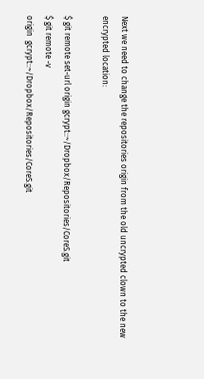Next we need to change the repositories origin from the old uncrypted clown to the new encrypted location:

$ git remote set-url origin gcrypt::~/Dropbox/Repositories/CoreS.git
$ git remote -v
origin  gcrypt::~/Dropbox/Repositories/CoreS.git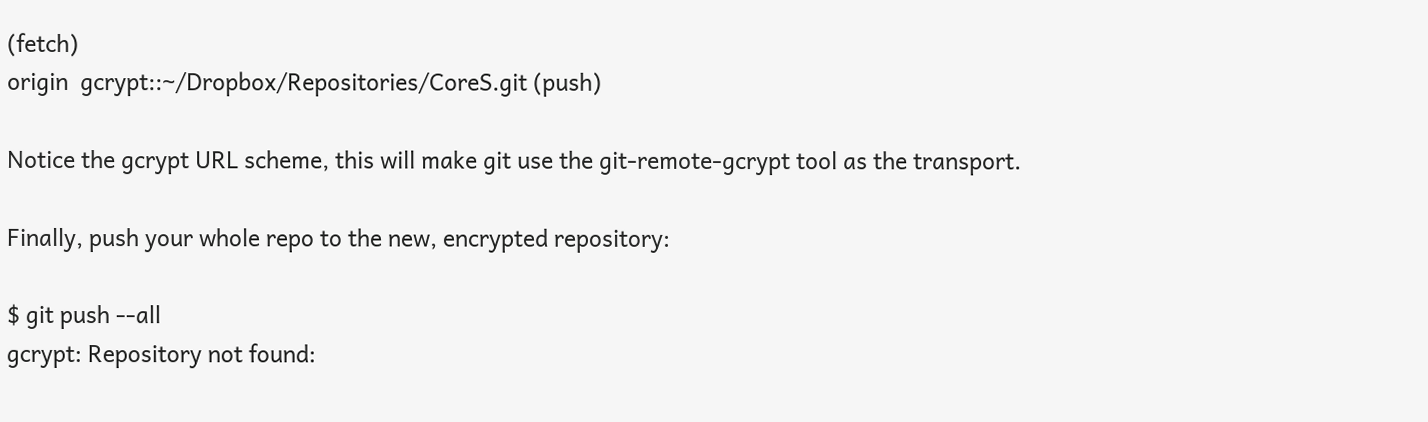(fetch)
origin  gcrypt::~/Dropbox/Repositories/CoreS.git (push)

Notice the gcrypt URL scheme, this will make git use the git-remote-gcrypt tool as the transport.

Finally, push your whole repo to the new, encrypted repository:

$ git push --all
gcrypt: Repository not found: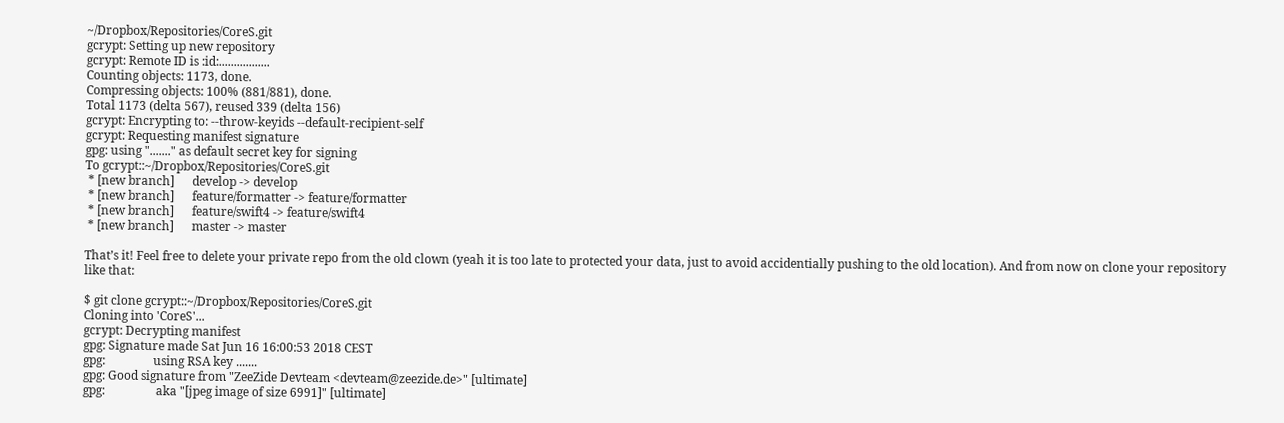~/Dropbox/Repositories/CoreS.git
gcrypt: Setting up new repository
gcrypt: Remote ID is :id:.................
Counting objects: 1173, done.
Compressing objects: 100% (881/881), done.
Total 1173 (delta 567), reused 339 (delta 156)
gcrypt: Encrypting to: --throw-keyids --default-recipient-self
gcrypt: Requesting manifest signature
gpg: using "......." as default secret key for signing
To gcrypt::~/Dropbox/Repositories/CoreS.git
 * [new branch]      develop -> develop
 * [new branch]      feature/formatter -> feature/formatter
 * [new branch]      feature/swift4 -> feature/swift4
 * [new branch]      master -> master

That’s it! Feel free to delete your private repo from the old clown (yeah it is too late to protected your data, just to avoid accidentially pushing to the old location). And from now on clone your repository like that:

$ git clone gcrypt::~/Dropbox/Repositories/CoreS.git
Cloning into 'CoreS'...
gcrypt: Decrypting manifest
gpg: Signature made Sat Jun 16 16:00:53 2018 CEST
gpg:                using RSA key .......
gpg: Good signature from "ZeeZide Devteam <devteam@zeezide.de>" [ultimate]
gpg:                 aka "[jpeg image of size 6991]" [ultimate]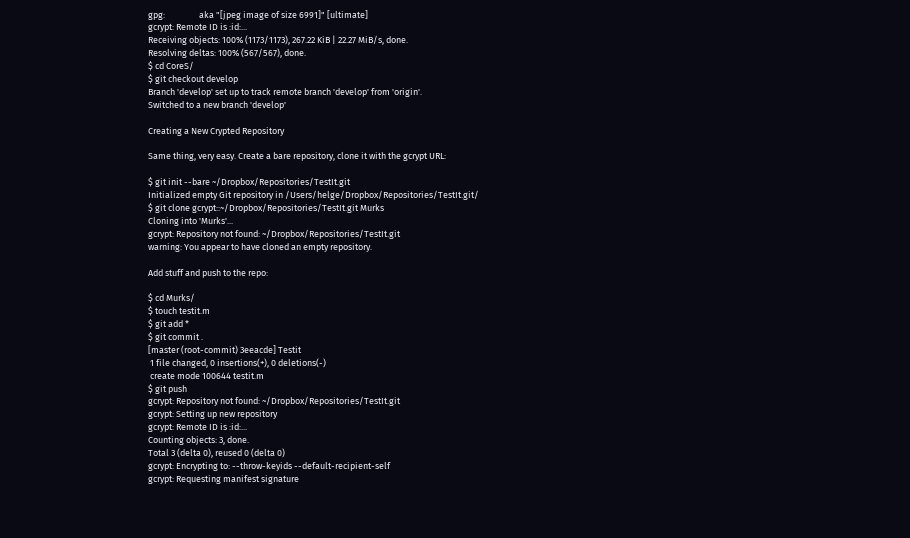gpg:                 aka "[jpeg image of size 6991]" [ultimate]
gcrypt: Remote ID is :id:...
Receiving objects: 100% (1173/1173), 267.22 KiB | 22.27 MiB/s, done.
Resolving deltas: 100% (567/567), done.
$ cd CoreS/
$ git checkout develop
Branch 'develop' set up to track remote branch 'develop' from 'origin'.
Switched to a new branch 'develop'

Creating a New Crypted Repository

Same thing, very easy. Create a bare repository, clone it with the gcrypt URL:

$ git init --bare ~/Dropbox/Repositories/TestIt.git
Initialized empty Git repository in /Users/helge/Dropbox/Repositories/TestIt.git/
$ git clone gcrypt::~/Dropbox/Repositories/TestIt.git Murks
Cloning into 'Murks'...
gcrypt: Repository not found: ~/Dropbox/Repositories/TestIt.git
warning: You appear to have cloned an empty repository.

Add stuff and push to the repo:

$ cd Murks/
$ touch testit.m
$ git add *
$ git commit .
[master (root-commit) 3eeacde] Testit
 1 file changed, 0 insertions(+), 0 deletions(-)
 create mode 100644 testit.m
$ git push
gcrypt: Repository not found: ~/Dropbox/Repositories/TestIt.git
gcrypt: Setting up new repository
gcrypt: Remote ID is :id:...
Counting objects: 3, done.
Total 3 (delta 0), reused 0 (delta 0)
gcrypt: Encrypting to: --throw-keyids --default-recipient-self
gcrypt: Requesting manifest signature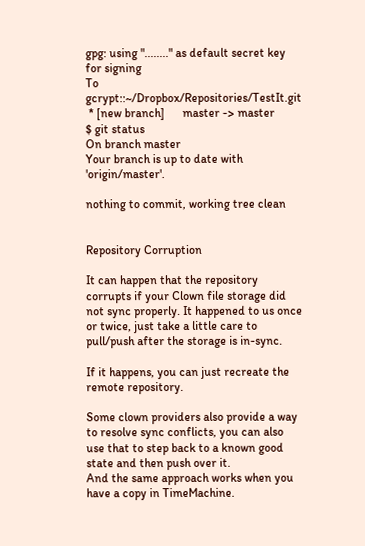gpg: using "........" as default secret key for signing
To gcrypt::~/Dropbox/Repositories/TestIt.git
 * [new branch]      master -> master
$ git status
On branch master
Your branch is up to date with 'origin/master'.

nothing to commit, working tree clean


Repository Corruption

It can happen that the repository corrupts if your Clown file storage did not sync properly. It happened to us once or twice, just take a little care to pull/push after the storage is in-sync.

If it happens, you can just recreate the remote repository.

Some clown providers also provide a way to resolve sync conflicts, you can also use that to step back to a known good state and then push over it.
And the same approach works when you have a copy in TimeMachine.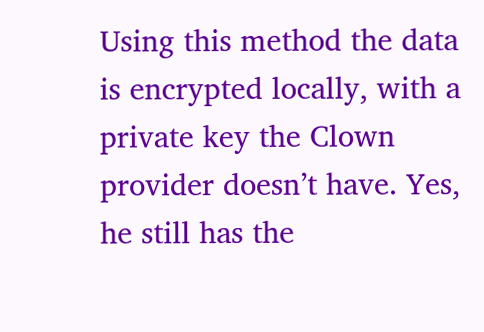Using this method the data is encrypted locally, with a private key the Clown provider doesn’t have. Yes, he still has the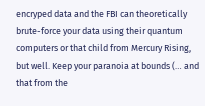encryped data and the FBI can theoretically brute-force your data using their quantum computers or that child from Mercury Rising, but well. Keep your paranoia at bounds (… and that from the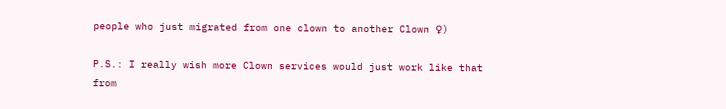people who just migrated from one clown to another Clown ♀)

P.S.: I really wish more Clown services would just work like that from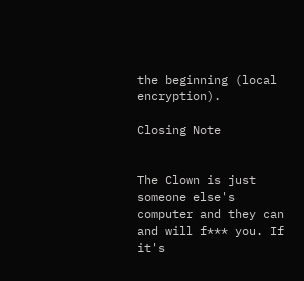the beginning (local encryption).

Closing Note


The Clown is just someone else's computer and they can and will f*** you. If it's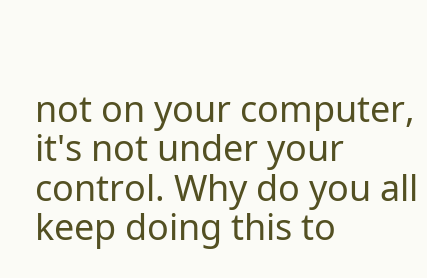not on your computer, it's not under your control. Why do you all keep doing this to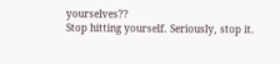yourselves??
Stop hitting yourself. Seriously, stop it.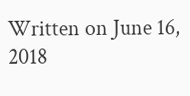Written on June 16, 2018